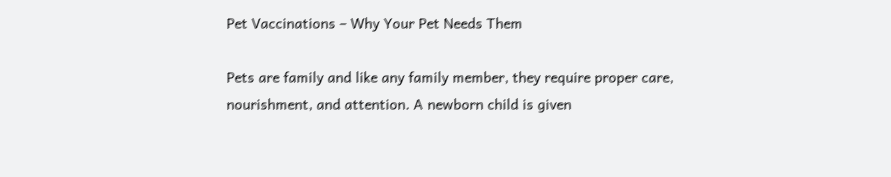Pet Vaccinations – Why Your Pet Needs Them

Pets are family and like any family member, they require proper care, nourishment, and attention. A newborn child is given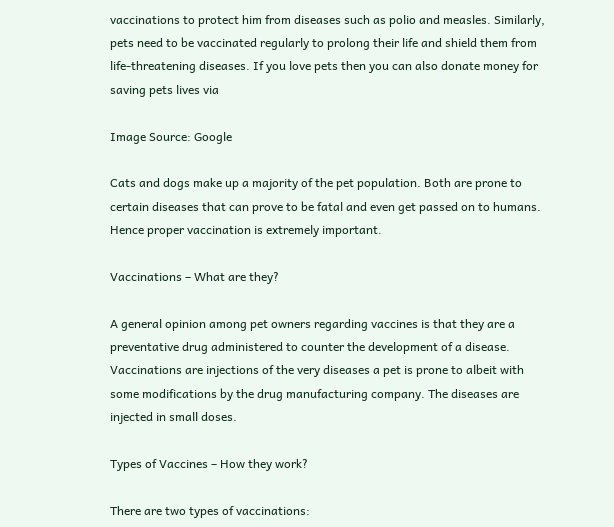vaccinations to protect him from diseases such as polio and measles. Similarly, pets need to be vaccinated regularly to prolong their life and shield them from life-threatening diseases. If you love pets then you can also donate money for saving pets lives via

Image Source: Google

Cats and dogs make up a majority of the pet population. Both are prone to certain diseases that can prove to be fatal and even get passed on to humans. Hence proper vaccination is extremely important.

Vaccinations – What are they?

A general opinion among pet owners regarding vaccines is that they are a preventative drug administered to counter the development of a disease. Vaccinations are injections of the very diseases a pet is prone to albeit with some modifications by the drug manufacturing company. The diseases are injected in small doses.

Types of Vaccines – How they work?

There are two types of vaccinations: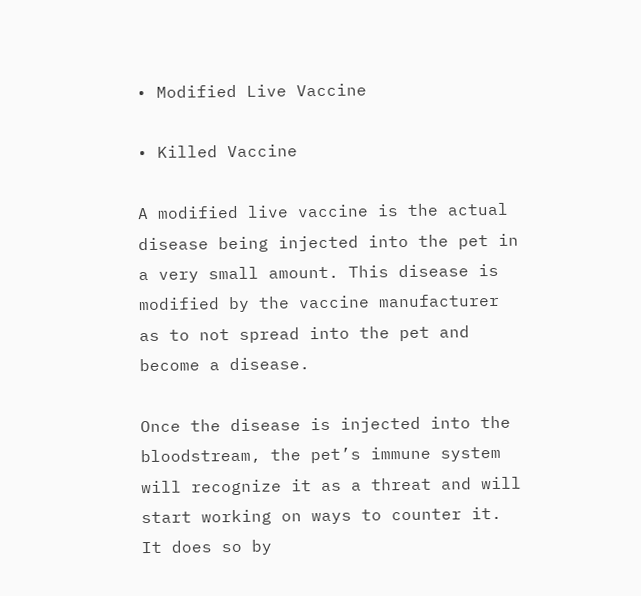• Modified Live Vaccine

• Killed Vaccine

A modified live vaccine is the actual disease being injected into the pet in a very small amount. This disease is modified by the vaccine manufacturer as to not spread into the pet and become a disease.

Once the disease is injected into the bloodstream, the pet’s immune system will recognize it as a threat and will start working on ways to counter it. It does so by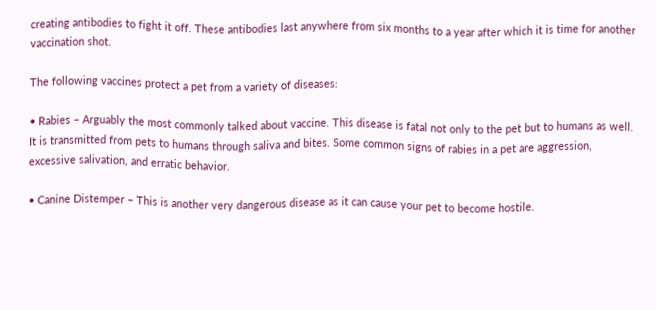creating antibodies to fight it off. These antibodies last anywhere from six months to a year after which it is time for another vaccination shot.

The following vaccines protect a pet from a variety of diseases:

• Rabies – Arguably the most commonly talked about vaccine. This disease is fatal not only to the pet but to humans as well. It is transmitted from pets to humans through saliva and bites. Some common signs of rabies in a pet are aggression, excessive salivation, and erratic behavior.

• Canine Distemper – This is another very dangerous disease as it can cause your pet to become hostile.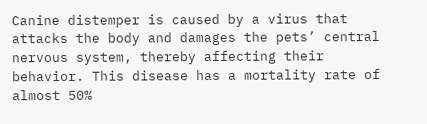Canine distemper is caused by a virus that attacks the body and damages the pets’ central nervous system, thereby affecting their behavior. This disease has a mortality rate of almost 50%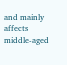and mainly affects middle-aged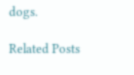dogs.

Related Posts